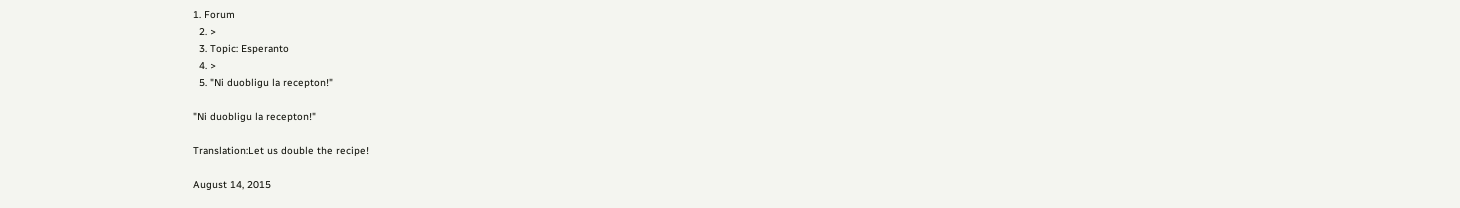1. Forum
  2. >
  3. Topic: Esperanto
  4. >
  5. "Ni duobligu la recepton!"

"Ni duobligu la recepton!"

Translation:Let us double the recipe!

August 14, 2015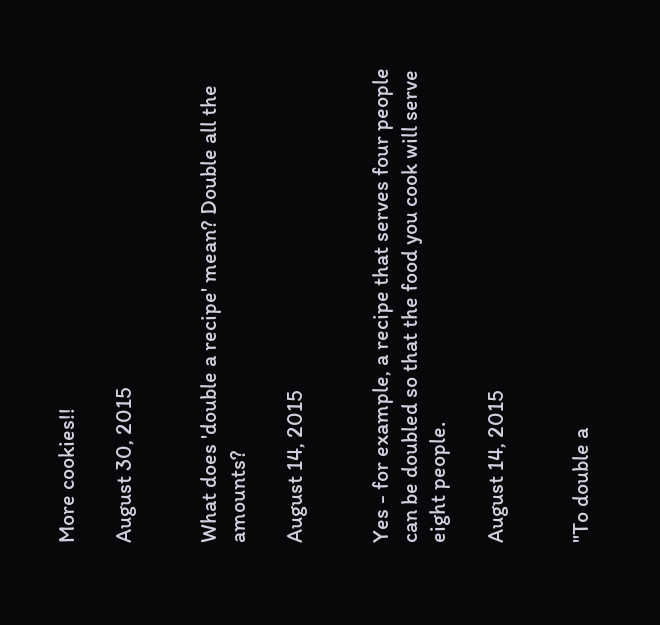More cookies!!

August 30, 2015


What does 'double a recipe' mean? Double all the amounts?

August 14, 2015


Yes - for example, a recipe that serves four people can be doubled so that the food you cook will serve eight people.

August 14, 2015


"To double a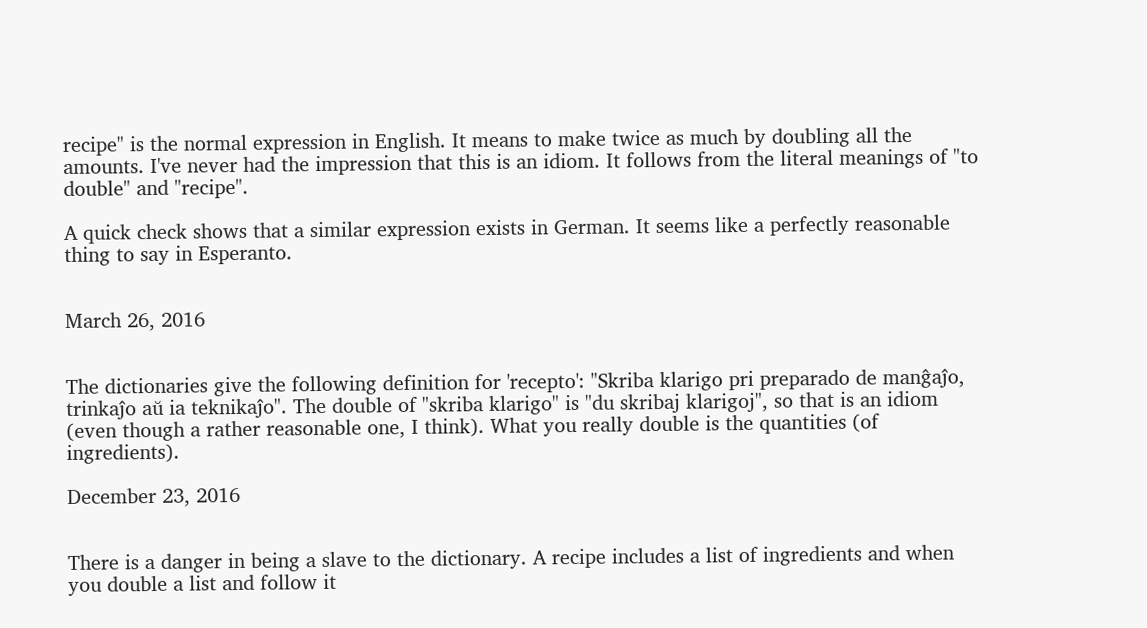recipe" is the normal expression in English. It means to make twice as much by doubling all the amounts. I've never had the impression that this is an idiom. It follows from the literal meanings of "to double" and "recipe".

A quick check shows that a similar expression exists in German. It seems like a perfectly reasonable thing to say in Esperanto.


March 26, 2016


The dictionaries give the following definition for 'recepto': "Skriba klarigo pri preparado de manĝaĵo, trinkaĵo aŭ ia teknikaĵo". The double of "skriba klarigo" is "du skribaj klarigoj", so that is an idiom (even though a rather reasonable one, I think). What you really double is the quantities (of ingredients).

December 23, 2016


There is a danger in being a slave to the dictionary. A recipe includes a list of ingredients and when you double a list and follow it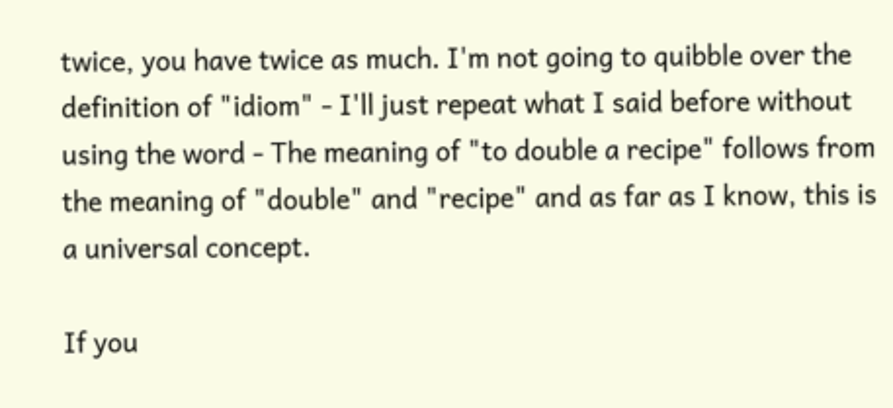twice, you have twice as much. I'm not going to quibble over the definition of "idiom" - I'll just repeat what I said before without using the word - The meaning of "to double a recipe" follows from the meaning of "double" and "recipe" and as far as I know, this is a universal concept.

If you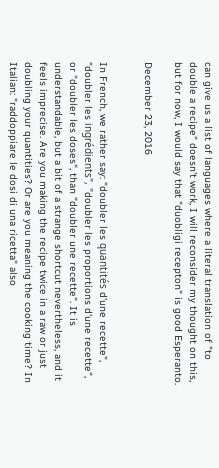can give us a list of languages where a literal translation of "to double a recipe" doesn't work, I will reconsider my thought on this, but for now, I would say that "duobligi recepton" is good Esperanto.

December 23, 2016


In French, we rather say: "doubler les quantités d'une recette", "doubler les ingrédients", "doubler les proportions d'une recette", or "doubler les doses", than "doubler une recette". It is understandable, but a bit of a strange shortcut nevertheless, and it feels imprecise. Are you making the recipe twice in a raw or just doubling your quantities? Or are you meaning the cooking time? In Italian: "raddoppiare le dosi di una ricetta" also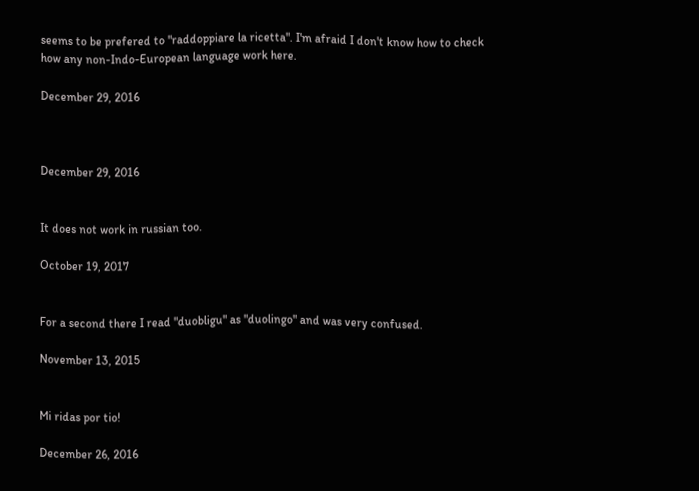seems to be prefered to "raddoppiare la ricetta". I'm afraid I don't know how to check how any non-Indo-European language work here.

December 29, 2016



December 29, 2016


It does not work in russian too.

October 19, 2017


For a second there I read "duobligu" as "duolingo" and was very confused.

November 13, 2015


Mi ridas por tio!

December 26, 2016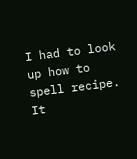I had to look up how to spell recipe. It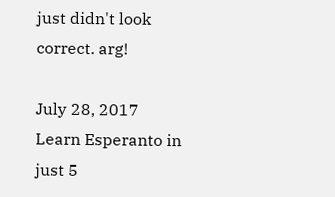just didn't look correct. arg!

July 28, 2017
Learn Esperanto in just 5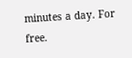minutes a day. For free.